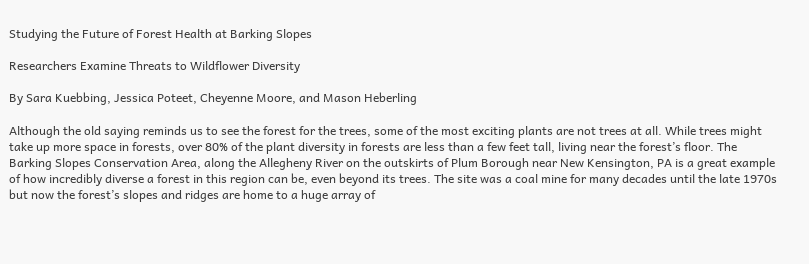Studying the Future of Forest Health at Barking Slopes

Researchers Examine Threats to Wildflower Diversity

By Sara Kuebbing, Jessica Poteet, Cheyenne Moore, and Mason Heberling

Although the old saying reminds us to see the forest for the trees, some of the most exciting plants are not trees at all. While trees might take up more space in forests, over 80% of the plant diversity in forests are less than a few feet tall, living near the forest’s floor. The Barking Slopes Conservation Area, along the Allegheny River on the outskirts of Plum Borough near New Kensington, PA is a great example of how incredibly diverse a forest in this region can be, even beyond its trees. The site was a coal mine for many decades until the late 1970s but now the forest’s slopes and ridges are home to a huge array of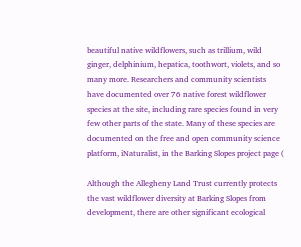beautiful native wildflowers, such as trillium, wild ginger, delphinium, hepatica, toothwort, violets, and so many more. Researchers and community scientists have documented over 76 native forest wildflower species at the site, including rare species found in very few other parts of the state. Many of these species are documented on the free and open community science platform, iNaturalist, in the Barking Slopes project page (

Although the Allegheny Land Trust currently protects the vast wildflower diversity at Barking Slopes from development, there are other significant ecological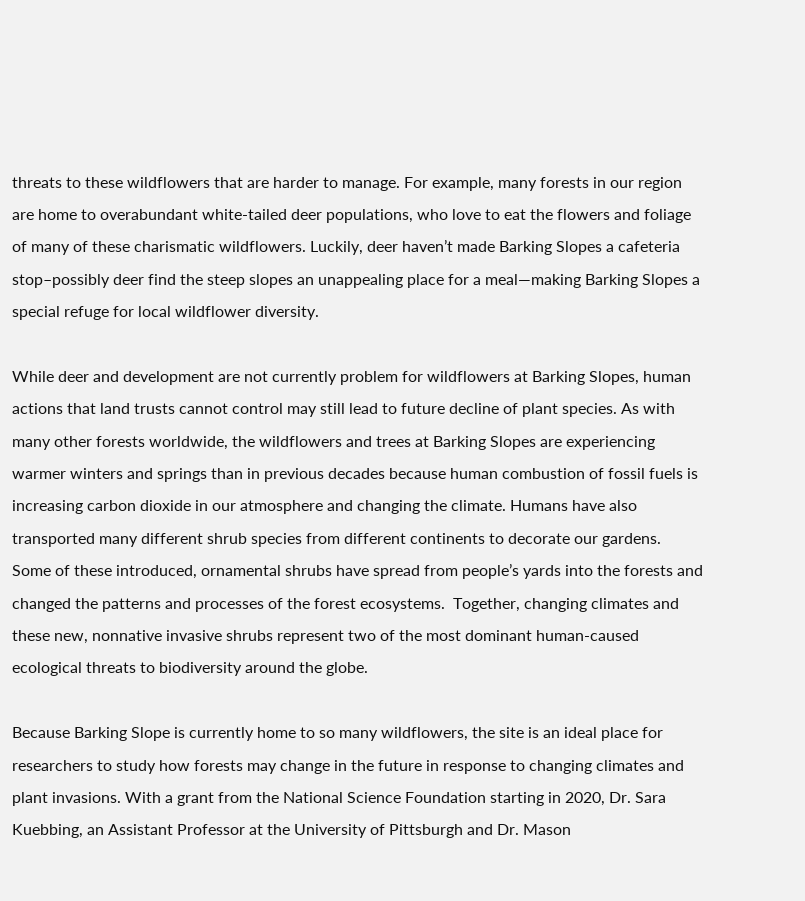threats to these wildflowers that are harder to manage. For example, many forests in our region are home to overabundant white-tailed deer populations, who love to eat the flowers and foliage of many of these charismatic wildflowers. Luckily, deer haven’t made Barking Slopes a cafeteria stop–possibly deer find the steep slopes an unappealing place for a meal—making Barking Slopes a special refuge for local wildflower diversity.

While deer and development are not currently problem for wildflowers at Barking Slopes, human actions that land trusts cannot control may still lead to future decline of plant species. As with many other forests worldwide, the wildflowers and trees at Barking Slopes are experiencing warmer winters and springs than in previous decades because human combustion of fossil fuels is increasing carbon dioxide in our atmosphere and changing the climate. Humans have also transported many different shrub species from different continents to decorate our gardens. Some of these introduced, ornamental shrubs have spread from people’s yards into the forests and changed the patterns and processes of the forest ecosystems.  Together, changing climates and these new, nonnative invasive shrubs represent two of the most dominant human-caused ecological threats to biodiversity around the globe.

Because Barking Slope is currently home to so many wildflowers, the site is an ideal place for researchers to study how forests may change in the future in response to changing climates and plant invasions. With a grant from the National Science Foundation starting in 2020, Dr. Sara Kuebbing, an Assistant Professor at the University of Pittsburgh and Dr. Mason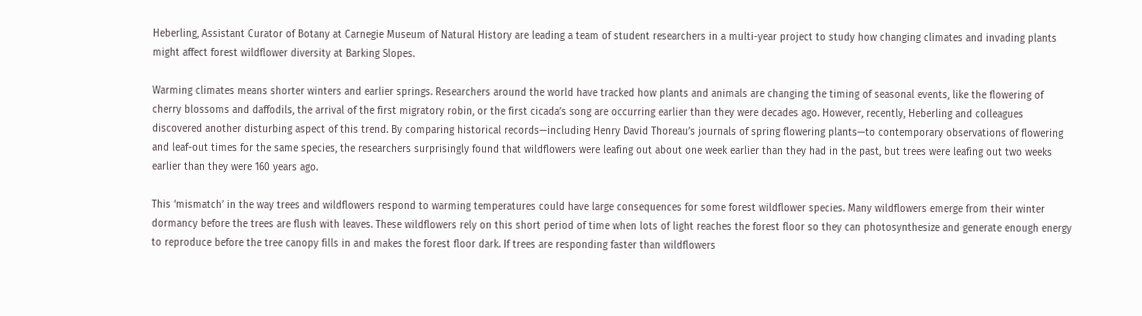Heberling, Assistant Curator of Botany at Carnegie Museum of Natural History are leading a team of student researchers in a multi-year project to study how changing climates and invading plants might affect forest wildflower diversity at Barking Slopes.

Warming climates means shorter winters and earlier springs. Researchers around the world have tracked how plants and animals are changing the timing of seasonal events, like the flowering of cherry blossoms and daffodils, the arrival of the first migratory robin, or the first cicada’s song are occurring earlier than they were decades ago. However, recently, Heberling and colleagues discovered another disturbing aspect of this trend. By comparing historical records—including Henry David Thoreau’s journals of spring flowering plants—to contemporary observations of flowering and leaf-out times for the same species, the researchers surprisingly found that wildflowers were leafing out about one week earlier than they had in the past, but trees were leafing out two weeks earlier than they were 160 years ago.

This ‘mismatch’ in the way trees and wildflowers respond to warming temperatures could have large consequences for some forest wildflower species. Many wildflowers emerge from their winter dormancy before the trees are flush with leaves. These wildflowers rely on this short period of time when lots of light reaches the forest floor so they can photosynthesize and generate enough energy to reproduce before the tree canopy fills in and makes the forest floor dark. If trees are responding faster than wildflowers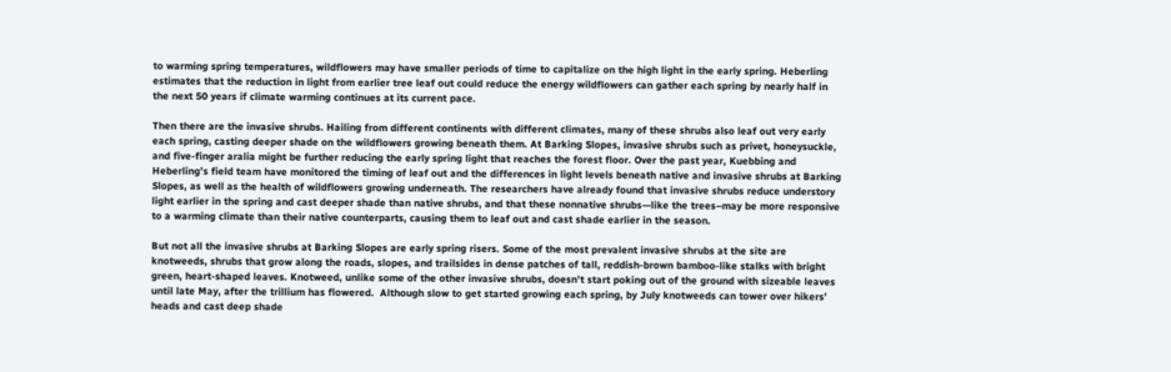to warming spring temperatures, wildflowers may have smaller periods of time to capitalize on the high light in the early spring. Heberling estimates that the reduction in light from earlier tree leaf out could reduce the energy wildflowers can gather each spring by nearly half in the next 50 years if climate warming continues at its current pace.

Then there are the invasive shrubs. Hailing from different continents with different climates, many of these shrubs also leaf out very early each spring, casting deeper shade on the wildflowers growing beneath them. At Barking Slopes, invasive shrubs such as privet, honeysuckle, and five-finger aralia might be further reducing the early spring light that reaches the forest floor. Over the past year, Kuebbing and Heberling’s field team have monitored the timing of leaf out and the differences in light levels beneath native and invasive shrubs at Barking Slopes, as well as the health of wildflowers growing underneath. The researchers have already found that invasive shrubs reduce understory light earlier in the spring and cast deeper shade than native shrubs, and that these nonnative shrubs—like the trees–may be more responsive to a warming climate than their native counterparts, causing them to leaf out and cast shade earlier in the season.

But not all the invasive shrubs at Barking Slopes are early spring risers. Some of the most prevalent invasive shrubs at the site are knotweeds, shrubs that grow along the roads, slopes, and trailsides in dense patches of tall, reddish-brown bamboo-like stalks with bright green, heart-shaped leaves. Knotweed, unlike some of the other invasive shrubs, doesn’t start poking out of the ground with sizeable leaves until late May, after the trillium has flowered.  Although slow to get started growing each spring, by July knotweeds can tower over hikers’ heads and cast deep shade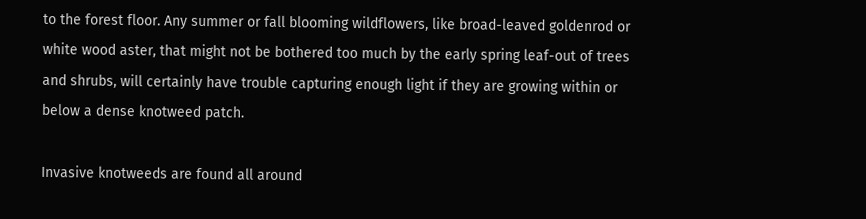to the forest floor. Any summer or fall blooming wildflowers, like broad-leaved goldenrod or white wood aster, that might not be bothered too much by the early spring leaf-out of trees and shrubs, will certainly have trouble capturing enough light if they are growing within or below a dense knotweed patch.

Invasive knotweeds are found all around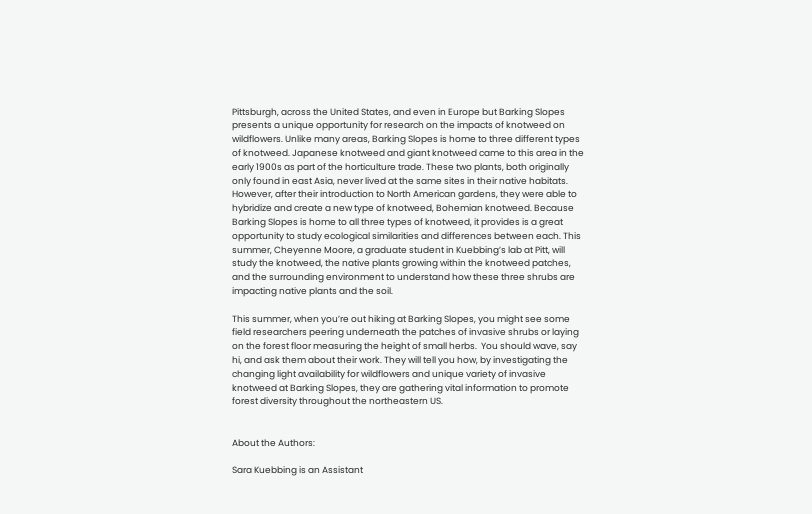Pittsburgh, across the United States, and even in Europe but Barking Slopes presents a unique opportunity for research on the impacts of knotweed on wildflowers. Unlike many areas, Barking Slopes is home to three different types of knotweed. Japanese knotweed and giant knotweed came to this area in the early 1900s as part of the horticulture trade. These two plants, both originally only found in east Asia, never lived at the same sites in their native habitats. However, after their introduction to North American gardens, they were able to hybridize and create a new type of knotweed, Bohemian knotweed. Because Barking Slopes is home to all three types of knotweed, it provides is a great opportunity to study ecological similarities and differences between each. This summer, Cheyenne Moore, a graduate student in Kuebbing’s lab at Pitt, will study the knotweed, the native plants growing within the knotweed patches, and the surrounding environment to understand how these three shrubs are impacting native plants and the soil.

This summer, when you’re out hiking at Barking Slopes, you might see some field researchers peering underneath the patches of invasive shrubs or laying on the forest floor measuring the height of small herbs.  You should wave, say hi, and ask them about their work. They will tell you how, by investigating the changing light availability for wildflowers and unique variety of invasive knotweed at Barking Slopes, they are gathering vital information to promote forest diversity throughout the northeastern US.


About the Authors:

Sara Kuebbing is an Assistant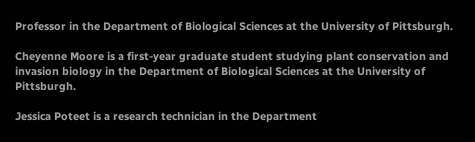Professor in the Department of Biological Sciences at the University of Pittsburgh.

Cheyenne Moore is a first-year graduate student studying plant conservation and invasion biology in the Department of Biological Sciences at the University of Pittsburgh.

Jessica Poteet is a research technician in the Department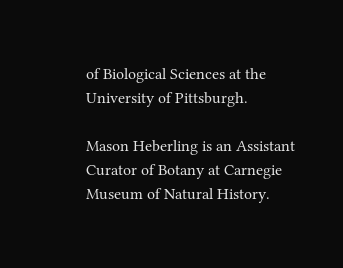of Biological Sciences at the University of Pittsburgh.

Mason Heberling is an Assistant Curator of Botany at Carnegie Museum of Natural History.